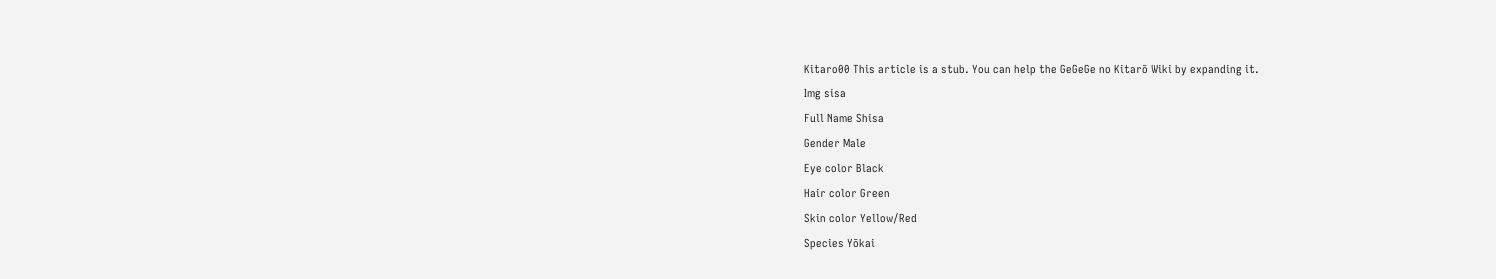Kitaro00 This article is a stub. You can help the GeGeGe no Kitarō Wiki by expanding it.
Img sisa
Full Name Shisa
Gender Male
Eye color Black
Hair color Green
Skin color Yellow/Red
Species Yōkai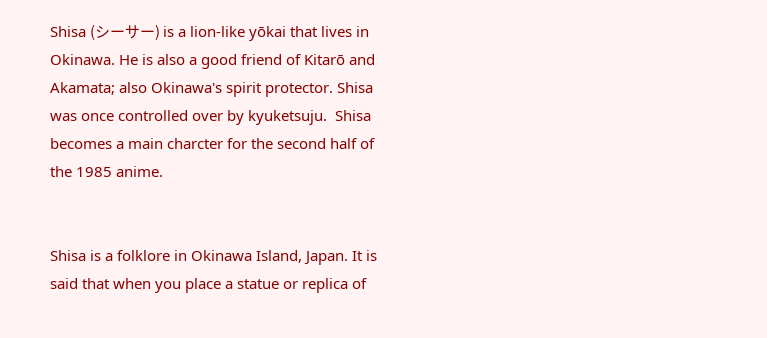Shisa (シーサー) is a lion-like yōkai that lives in Okinawa. He is also a good friend of Kitarō and Akamata; also Okinawa's spirit protector. Shisa was once controlled over by kyuketsuju.  Shisa becomes a main charcter for the second half of the 1985 anime.


Shisa is a folklore in Okinawa Island, Japan. It is said that when you place a statue or replica of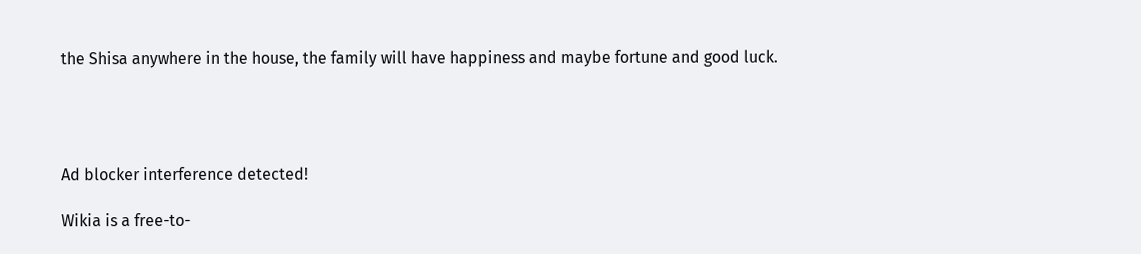the Shisa anywhere in the house, the family will have happiness and maybe fortune and good luck.




Ad blocker interference detected!

Wikia is a free-to-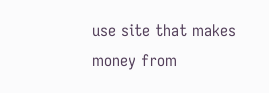use site that makes money from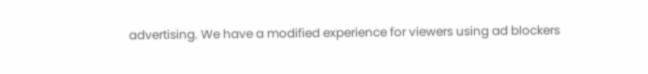advertising. We have a modified experience for viewers using ad blockers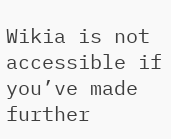Wikia is not accessible if you’ve made further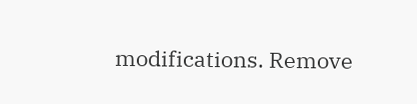modifications. Remove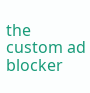the custom ad blocker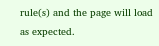rule(s) and the page will load as expected.